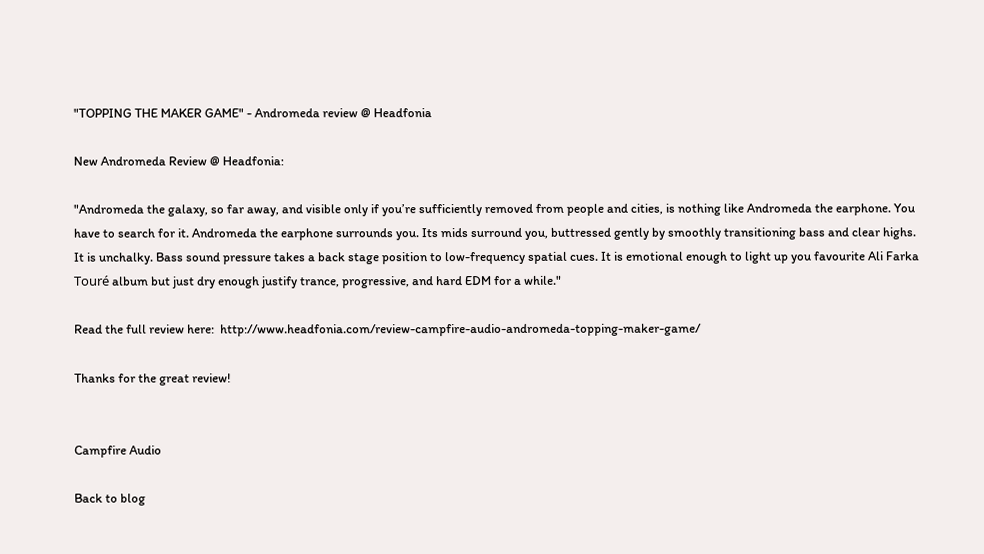"TOPPING THE MAKER GAME" - Andromeda review @ Headfonia

New Andromeda Review @ Headfonia:

"Andromeda the galaxy, so far away, and visible only if you’re sufficiently removed from people and cities, is nothing like Andromeda the earphone. You have to search for it. Andromeda the earphone surrounds you. Its mids surround you, buttressed gently by smoothly transitioning bass and clear highs. It is unchalky. Bass sound pressure takes a back stage position to low-frequency spatial cues. It is emotional enough to light up you favourite Ali Farka Touré album but just dry enough justify trance, progressive, and hard EDM for a while."

Read the full review here:  http://www.headfonia.com/review-campfire-audio-andromeda-topping-maker-game/

Thanks for the great review!


Campfire Audio

Back to blog